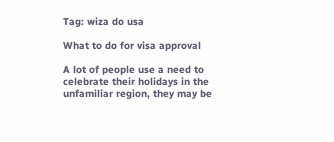Tag: wiza do usa

What to do for visa approval

A lot of people use a need to celebrate their holidays in the unfamiliar region, they may be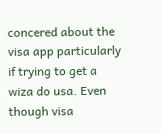concered about the visa app particularly if trying to get a wiza do usa. Even though visa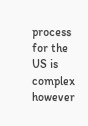process for the US is complex however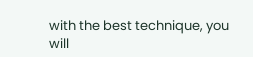with the best technique, you will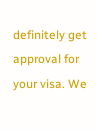definitely get approval for your visa. We